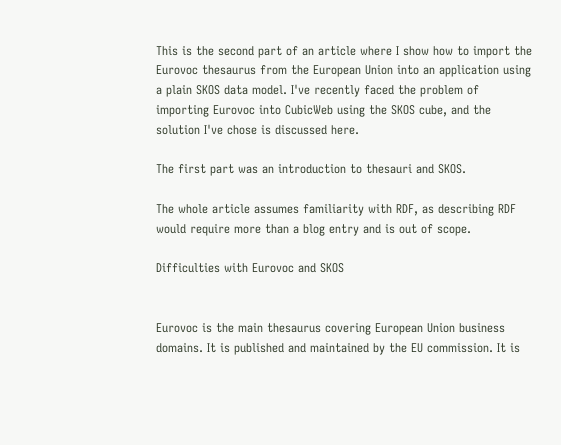This is the second part of an article where I show how to import the Eurovoc thesaurus from the European Union into an application using a plain SKOS data model. I've recently faced the problem of importing Eurovoc into CubicWeb using the SKOS cube, and the solution I've chose is discussed here.

The first part was an introduction to thesauri and SKOS.

The whole article assumes familiarity with RDF, as describing RDF would require more than a blog entry and is out of scope.

Difficulties with Eurovoc and SKOS


Eurovoc is the main thesaurus covering European Union business domains. It is published and maintained by the EU commission. It is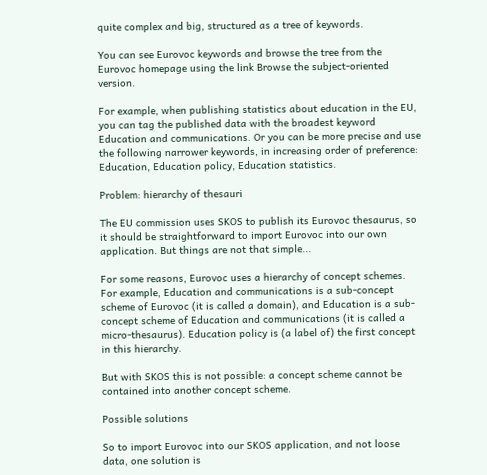quite complex and big, structured as a tree of keywords.

You can see Eurovoc keywords and browse the tree from the Eurovoc homepage using the link Browse the subject-oriented version.

For example, when publishing statistics about education in the EU, you can tag the published data with the broadest keyword Education and communications. Or you can be more precise and use the following narrower keywords, in increasing order of preference: Education, Education policy, Education statistics.

Problem: hierarchy of thesauri

The EU commission uses SKOS to publish its Eurovoc thesaurus, so it should be straightforward to import Eurovoc into our own application. But things are not that simple...

For some reasons, Eurovoc uses a hierarchy of concept schemes. For example, Education and communications is a sub-concept scheme of Eurovoc (it is called a domain), and Education is a sub-concept scheme of Education and communications (it is called a micro-thesaurus). Education policy is (a label of) the first concept in this hierarchy.

But with SKOS this is not possible: a concept scheme cannot be contained into another concept scheme.

Possible solutions

So to import Eurovoc into our SKOS application, and not loose data, one solution is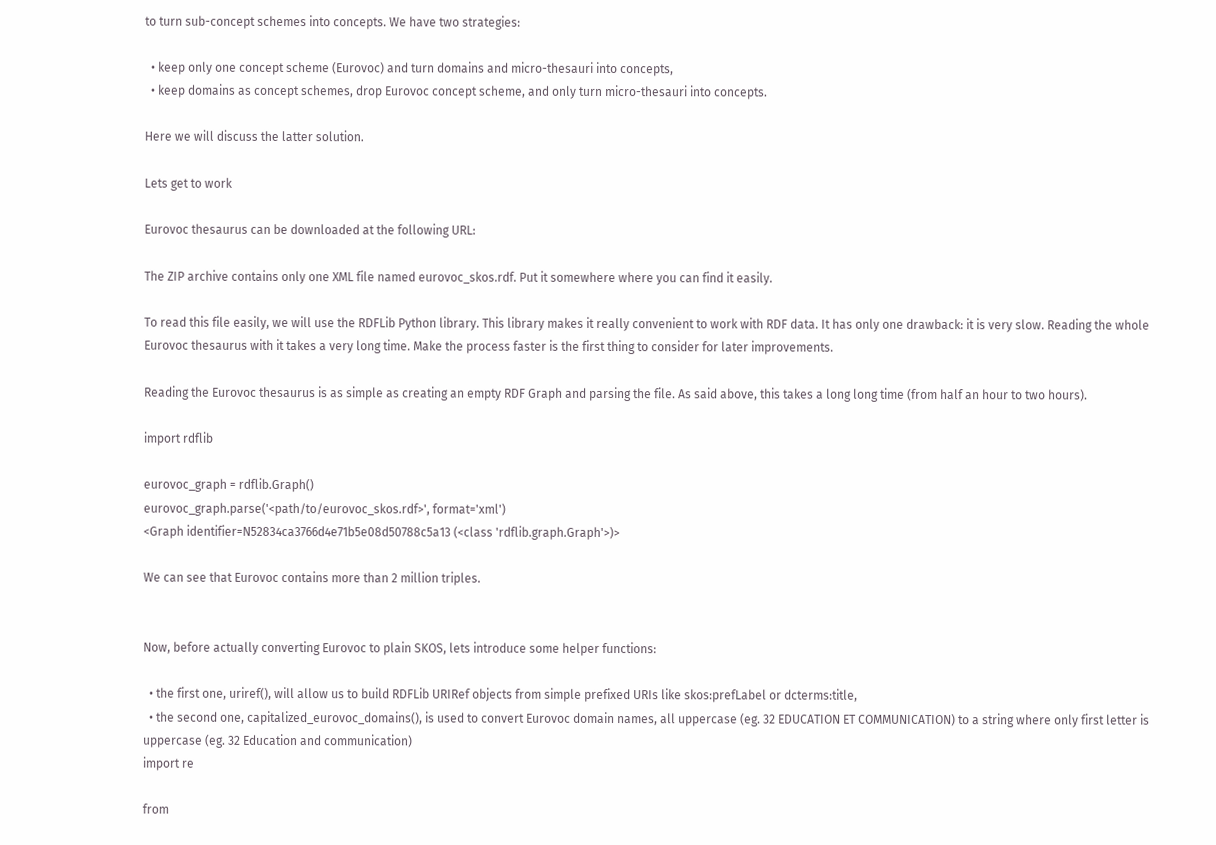to turn sub-concept schemes into concepts. We have two strategies:

  • keep only one concept scheme (Eurovoc) and turn domains and micro-thesauri into concepts,
  • keep domains as concept schemes, drop Eurovoc concept scheme, and only turn micro-thesauri into concepts.

Here we will discuss the latter solution.

Lets get to work

Eurovoc thesaurus can be downloaded at the following URL:

The ZIP archive contains only one XML file named eurovoc_skos.rdf. Put it somewhere where you can find it easily.

To read this file easily, we will use the RDFLib Python library. This library makes it really convenient to work with RDF data. It has only one drawback: it is very slow. Reading the whole Eurovoc thesaurus with it takes a very long time. Make the process faster is the first thing to consider for later improvements.

Reading the Eurovoc thesaurus is as simple as creating an empty RDF Graph and parsing the file. As said above, this takes a long long time (from half an hour to two hours).

import rdflib

eurovoc_graph = rdflib.Graph()
eurovoc_graph.parse('<path/to/eurovoc_skos.rdf>', format='xml')
<Graph identifier=N52834ca3766d4e71b5e08d50788c5a13 (<class 'rdflib.graph.Graph'>)>

We can see that Eurovoc contains more than 2 million triples.


Now, before actually converting Eurovoc to plain SKOS, lets introduce some helper functions:

  • the first one, uriref(), will allow us to build RDFLib URIRef objects from simple prefixed URIs like skos:prefLabel or dcterms:title,
  • the second one, capitalized_eurovoc_domains(), is used to convert Eurovoc domain names, all uppercase (eg. 32 EDUCATION ET COMMUNICATION) to a string where only first letter is uppercase (eg. 32 Education and communication)
import re

from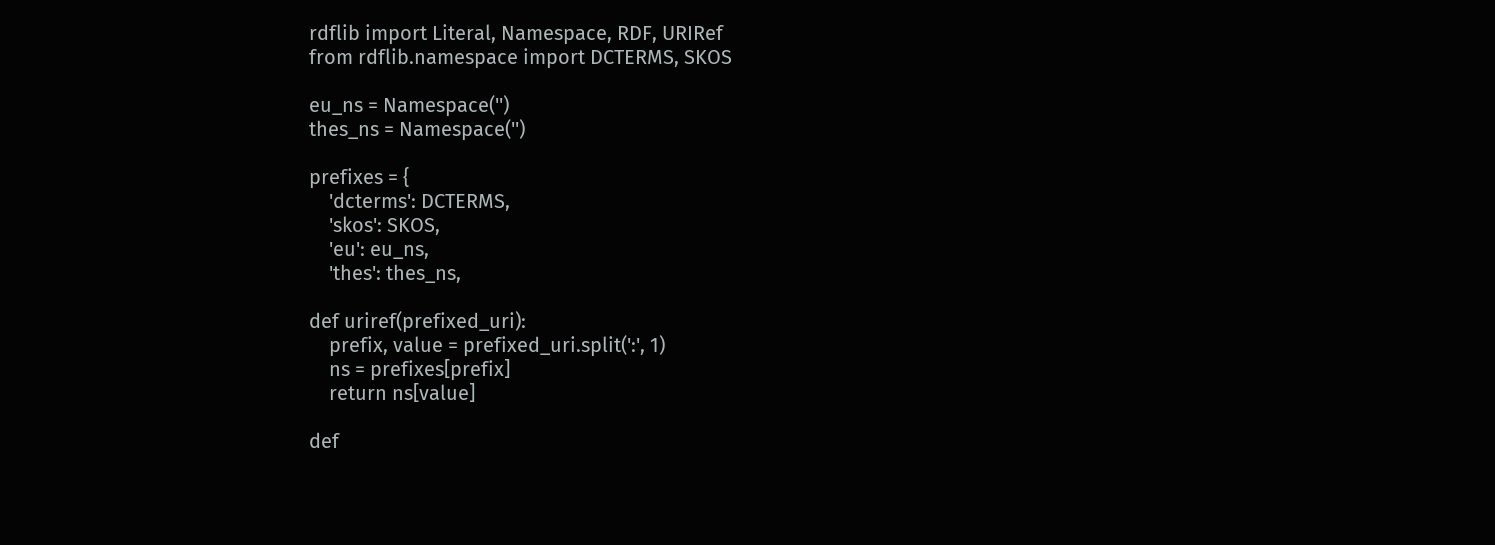rdflib import Literal, Namespace, RDF, URIRef
from rdflib.namespace import DCTERMS, SKOS

eu_ns = Namespace('')
thes_ns = Namespace('')

prefixes = {
    'dcterms': DCTERMS,
    'skos': SKOS,
    'eu': eu_ns,
    'thes': thes_ns,

def uriref(prefixed_uri):
    prefix, value = prefixed_uri.split(':', 1)
    ns = prefixes[prefix]
    return ns[value]

def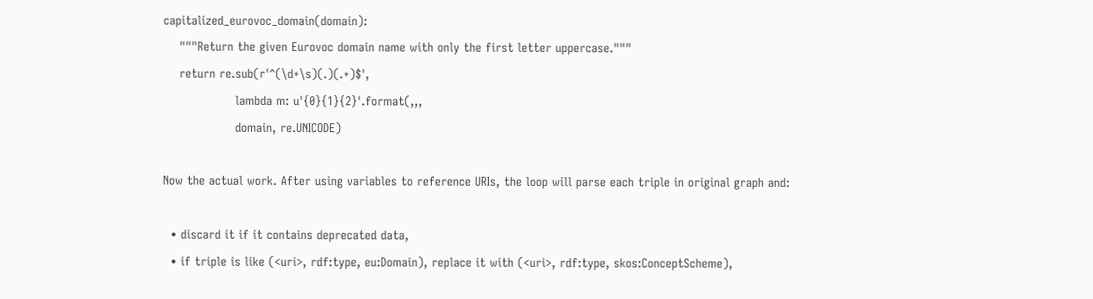capitalized_eurovoc_domain(domain):
    """Return the given Eurovoc domain name with only the first letter uppercase."""
    return re.sub(r'^(\d+\s)(.)(.+)$',
                  lambda m: u'{0}{1}{2}'.format(,,,
                  domain, re.UNICODE)

Now the actual work. After using variables to reference URIs, the loop will parse each triple in original graph and:

  • discard it if it contains deprecated data,
  • if triple is like (<uri>, rdf:type, eu:Domain), replace it with (<uri>, rdf:type, skos:ConceptScheme),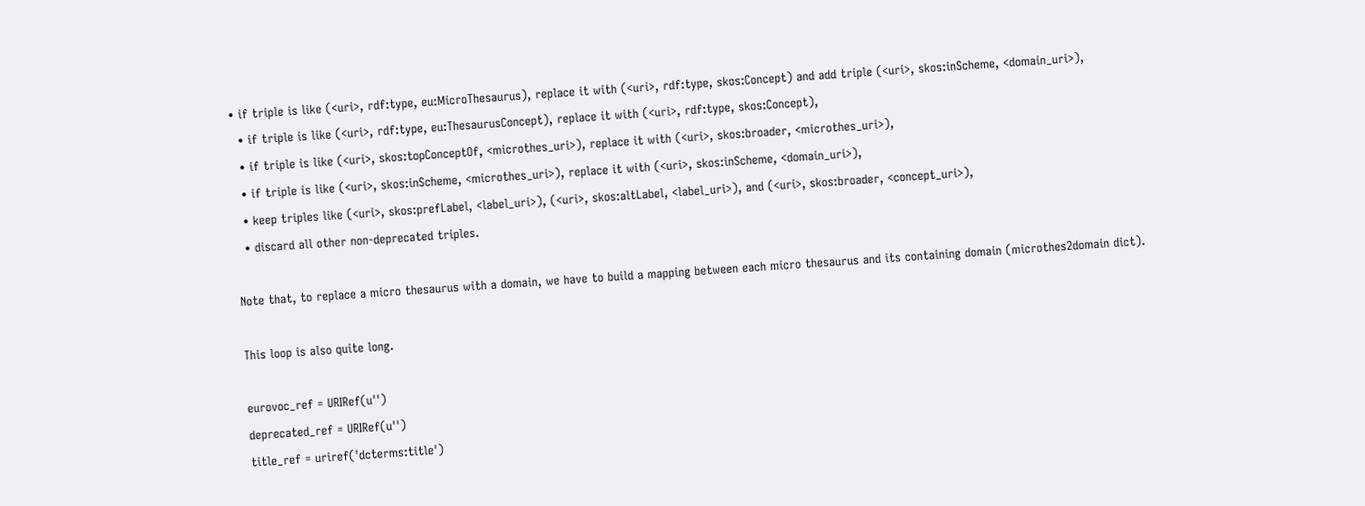• if triple is like (<uri>, rdf:type, eu:MicroThesaurus), replace it with (<uri>, rdf:type, skos:Concept) and add triple (<uri>, skos:inScheme, <domain_uri>),
  • if triple is like (<uri>, rdf:type, eu:ThesaurusConcept), replace it with (<uri>, rdf:type, skos:Concept),
  • if triple is like (<uri>, skos:topConceptOf, <microthes_uri>), replace it with (<uri>, skos:broader, <microthes_uri>),
  • if triple is like (<uri>, skos:inScheme, <microthes_uri>), replace it with (<uri>, skos:inScheme, <domain_uri>),
  • keep triples like (<uri>, skos:prefLabel, <label_uri>), (<uri>, skos:altLabel, <label_uri>), and (<uri>, skos:broader, <concept_uri>),
  • discard all other non-deprecated triples.

Note that, to replace a micro thesaurus with a domain, we have to build a mapping between each micro thesaurus and its containing domain (microthes2domain dict).

This loop is also quite long.

eurovoc_ref = URIRef(u'')
deprecated_ref = URIRef(u'')
title_ref = uriref('dcterms:title')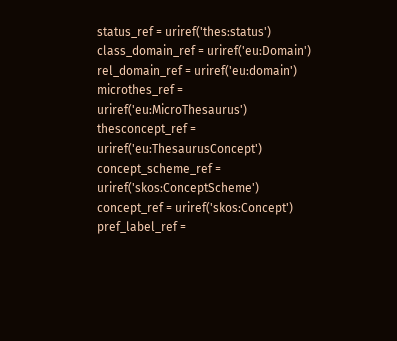status_ref = uriref('thes:status')
class_domain_ref = uriref('eu:Domain')
rel_domain_ref = uriref('eu:domain')
microthes_ref = uriref('eu:MicroThesaurus')
thesconcept_ref = uriref('eu:ThesaurusConcept')
concept_scheme_ref = uriref('skos:ConceptScheme')
concept_ref = uriref('skos:Concept')
pref_label_ref =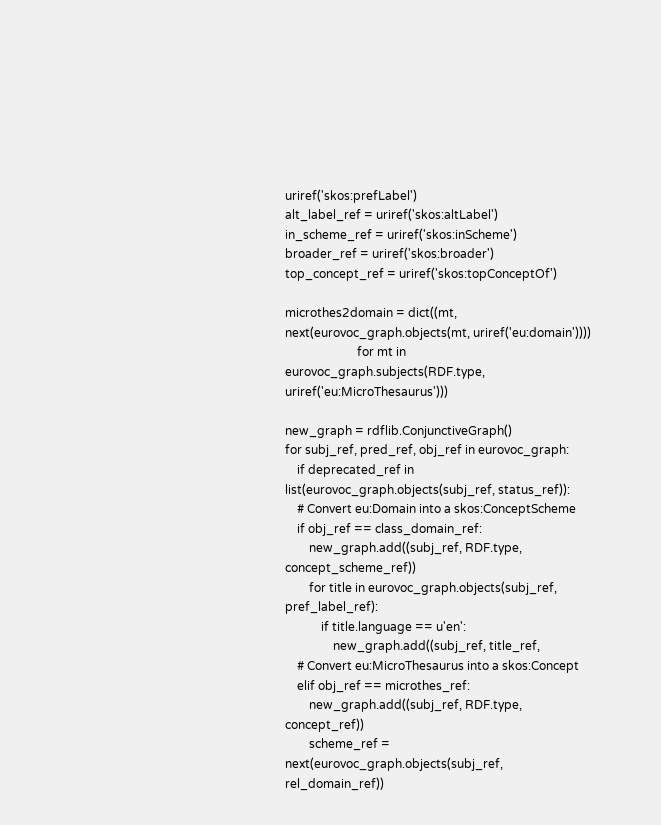uriref('skos:prefLabel')
alt_label_ref = uriref('skos:altLabel')
in_scheme_ref = uriref('skos:inScheme')
broader_ref = uriref('skos:broader')
top_concept_ref = uriref('skos:topConceptOf')

microthes2domain = dict((mt, next(eurovoc_graph.objects(mt, uriref('eu:domain'))))
                        for mt in eurovoc_graph.subjects(RDF.type, uriref('eu:MicroThesaurus')))

new_graph = rdflib.ConjunctiveGraph()
for subj_ref, pred_ref, obj_ref in eurovoc_graph:
    if deprecated_ref in list(eurovoc_graph.objects(subj_ref, status_ref)):
    # Convert eu:Domain into a skos:ConceptScheme
    if obj_ref == class_domain_ref:
        new_graph.add((subj_ref, RDF.type, concept_scheme_ref))
        for title in eurovoc_graph.objects(subj_ref, pref_label_ref):
            if title.language == u'en':
                new_graph.add((subj_ref, title_ref,
    # Convert eu:MicroThesaurus into a skos:Concept
    elif obj_ref == microthes_ref:
        new_graph.add((subj_ref, RDF.type, concept_ref))
        scheme_ref = next(eurovoc_graph.objects(subj_ref, rel_domain_ref))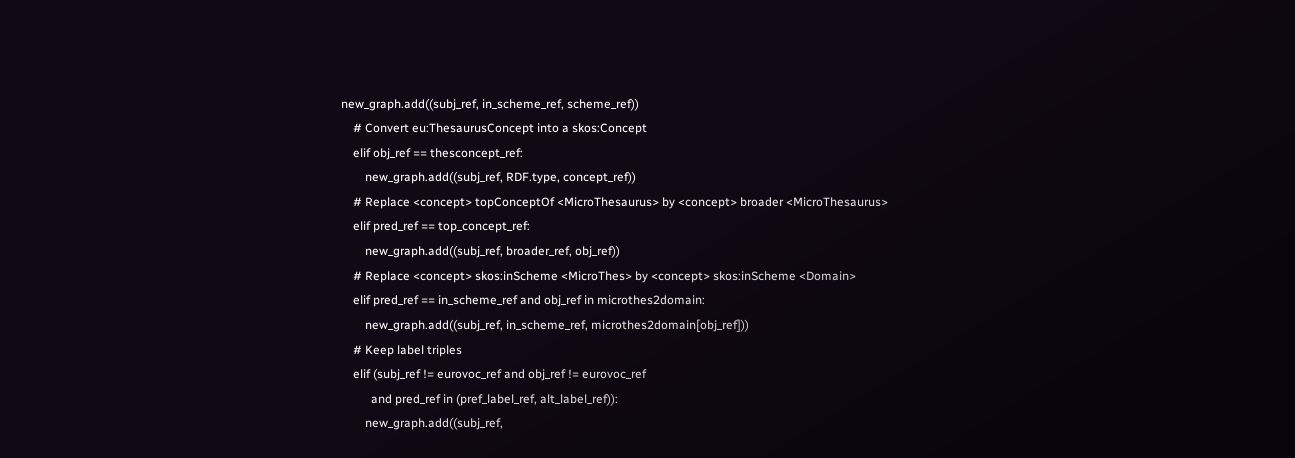new_graph.add((subj_ref, in_scheme_ref, scheme_ref))
    # Convert eu:ThesaurusConcept into a skos:Concept
    elif obj_ref == thesconcept_ref:
        new_graph.add((subj_ref, RDF.type, concept_ref))
    # Replace <concept> topConceptOf <MicroThesaurus> by <concept> broader <MicroThesaurus>
    elif pred_ref == top_concept_ref:
        new_graph.add((subj_ref, broader_ref, obj_ref))
    # Replace <concept> skos:inScheme <MicroThes> by <concept> skos:inScheme <Domain>
    elif pred_ref == in_scheme_ref and obj_ref in microthes2domain:
        new_graph.add((subj_ref, in_scheme_ref, microthes2domain[obj_ref]))
    # Keep label triples
    elif (subj_ref != eurovoc_ref and obj_ref != eurovoc_ref
          and pred_ref in (pref_label_ref, alt_label_ref)):
        new_graph.add((subj_ref,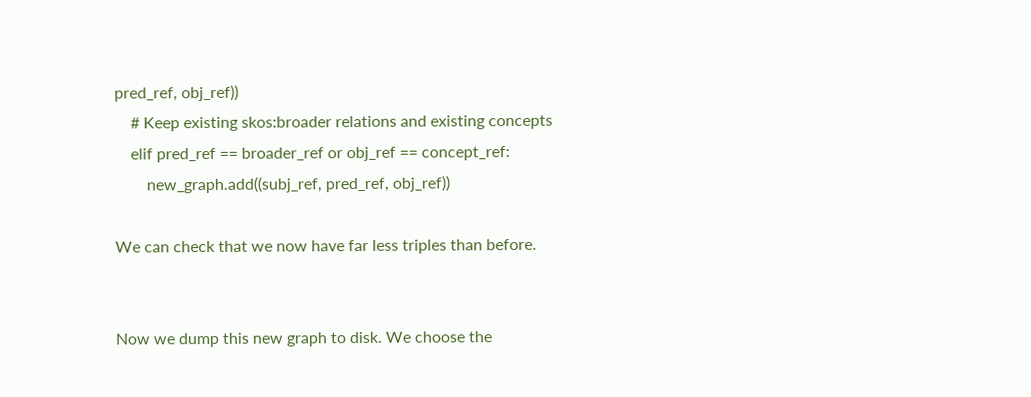pred_ref, obj_ref))
    # Keep existing skos:broader relations and existing concepts
    elif pred_ref == broader_ref or obj_ref == concept_ref:
        new_graph.add((subj_ref, pred_ref, obj_ref))

We can check that we now have far less triples than before.


Now we dump this new graph to disk. We choose the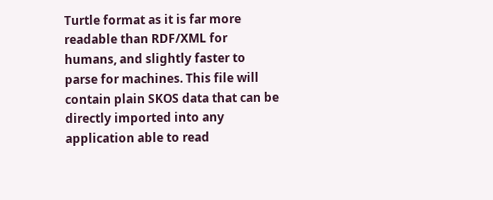Turtle format as it is far more readable than RDF/XML for humans, and slightly faster to parse for machines. This file will contain plain SKOS data that can be directly imported into any application able to read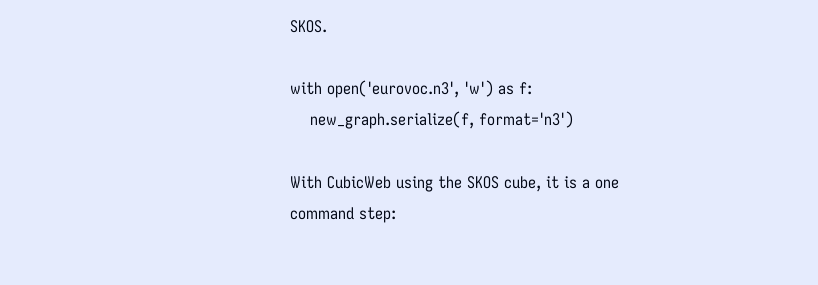SKOS.

with open('eurovoc.n3', 'w') as f:
    new_graph.serialize(f, format='n3')

With CubicWeb using the SKOS cube, it is a one command step: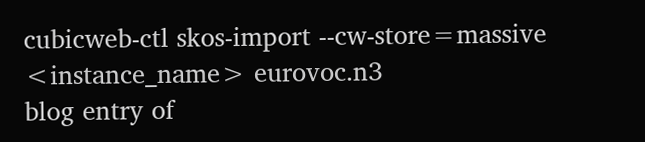cubicweb-ctl skos-import --cw-store=massive <instance_name> eurovoc.n3
blog entry of